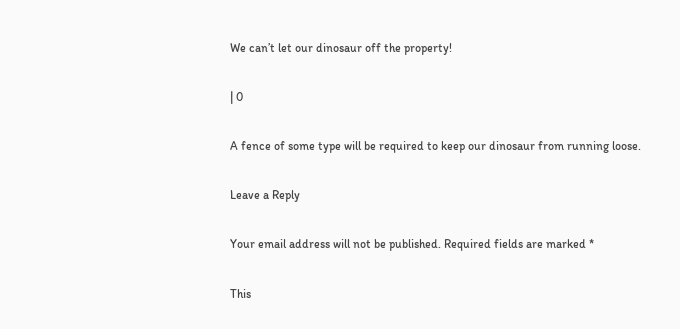We can’t let our dinosaur off the property!

| 0

A fence of some type will be required to keep our dinosaur from running loose.

Leave a Reply

Your email address will not be published. Required fields are marked *

This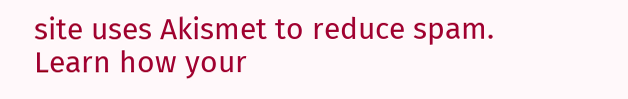site uses Akismet to reduce spam. Learn how your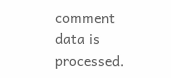comment data is processed.